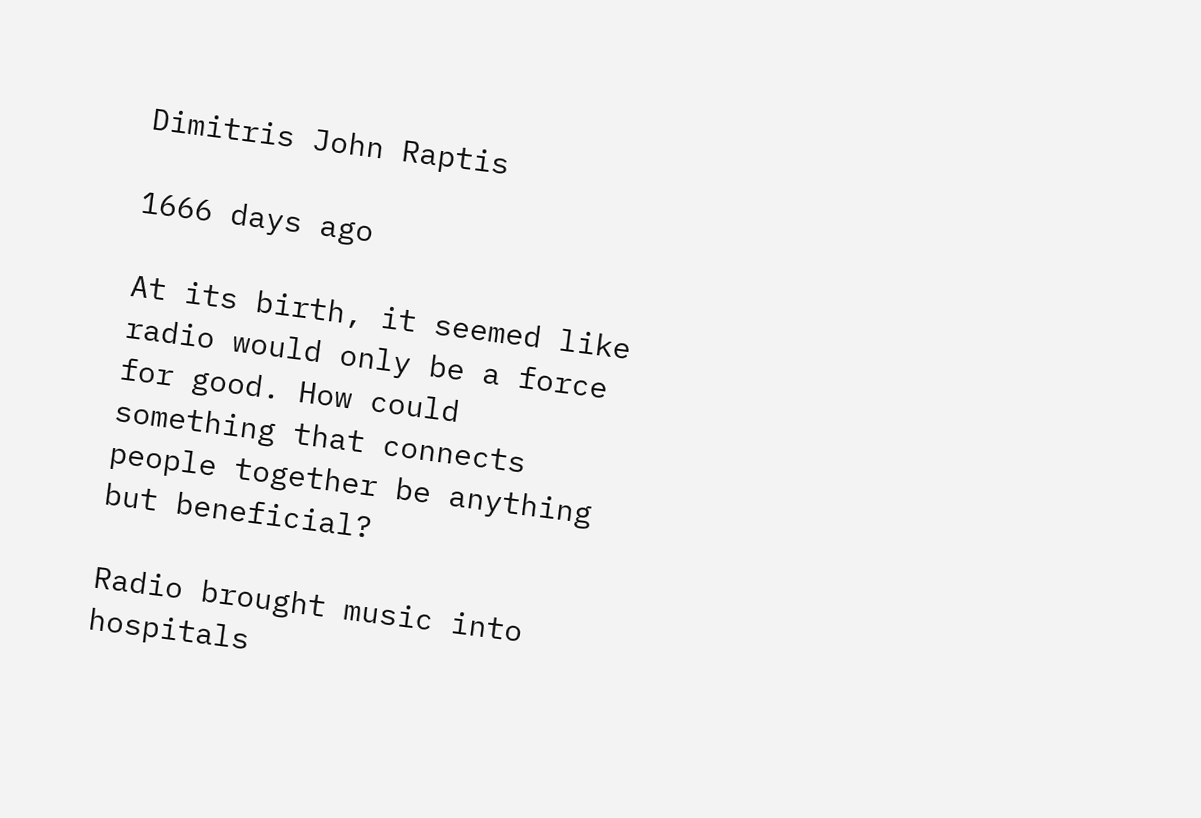Dimitris John Raptis

1666 days ago

At its birth, it seemed like radio would only be a force for good. How could something that connects people together be anything but beneficial?

Radio brought music into hospitals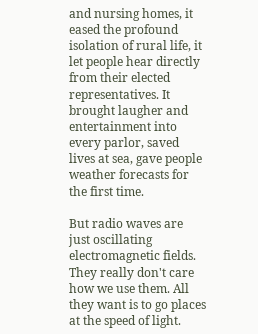and nursing homes, it eased the profound isolation of rural life, it let people hear directly from their elected representatives. It brought laugher and entertainment into every parlor, saved lives at sea, gave people weather forecasts for the first time.

But radio waves are just oscillating electromagnetic fields. They really don't care how we use them. All they want is to go places at the speed of light.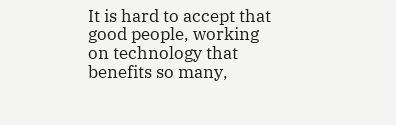It is hard to accept that good people, working on technology that benefits so many,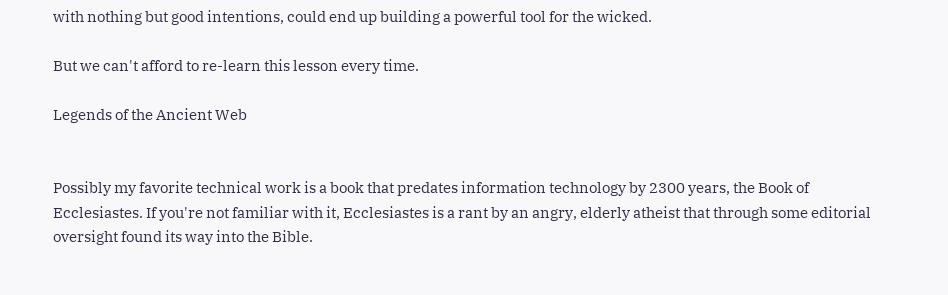with nothing but good intentions, could end up building a powerful tool for the wicked.

But we can't afford to re-learn this lesson every time.

Legends of the Ancient Web


Possibly my favorite technical work is a book that predates information technology by 2300 years, the Book of Ecclesiastes. If you're not familiar with it, Ecclesiastes is a rant by an angry, elderly atheist that through some editorial oversight found its way into the Bible.